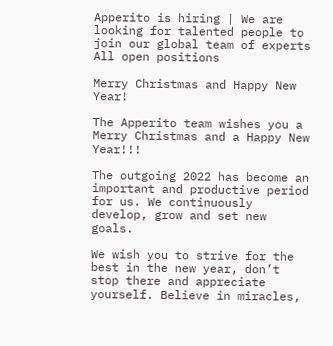Apperito is hiring | We are looking for talented people to join our global team of experts All open positions

Merry Christmas and Happy New Year!

The Apperito team wishes you a Merry Christmas and a Happy New Year!!!

The outgoing 2022 has become an important and productive period for us. We continuously develop, grow and set new goals.

We wish you to strive for the best in the new year, don’t stop there and appreciate yourself. Believe in miracles,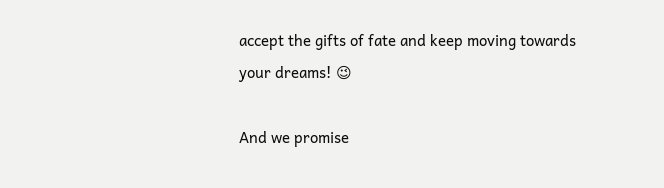accept the gifts of fate and keep moving towards your dreams! 😉

And we promise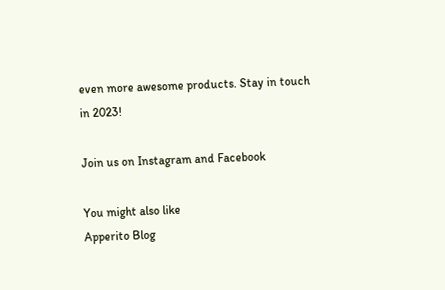even more awesome products. Stay in touch in 2023!

Join us on Instagram and Facebook

You might also like
Apperito Blog